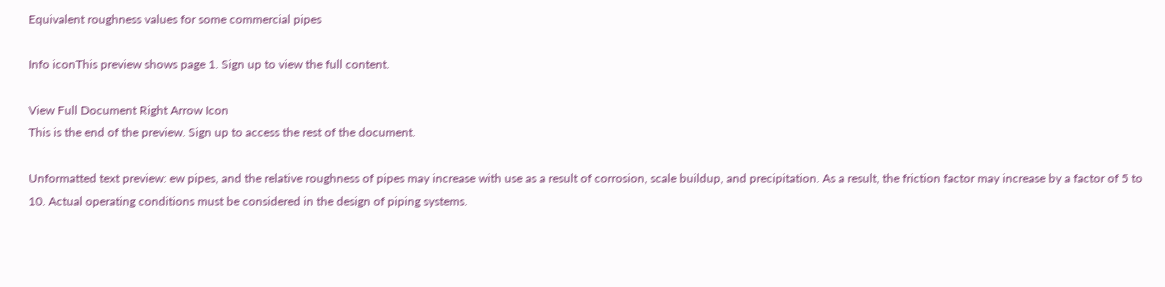Equivalent roughness values for some commercial pipes

Info iconThis preview shows page 1. Sign up to view the full content.

View Full Document Right Arrow Icon
This is the end of the preview. Sign up to access the rest of the document.

Unformatted text preview: ew pipes, and the relative roughness of pipes may increase with use as a result of corrosion, scale buildup, and precipitation. As a result, the friction factor may increase by a factor of 5 to 10. Actual operating conditions must be considered in the design of piping systems.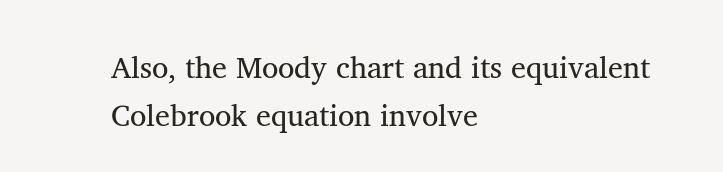Also, the Moody chart and its equivalent Colebrook equation involve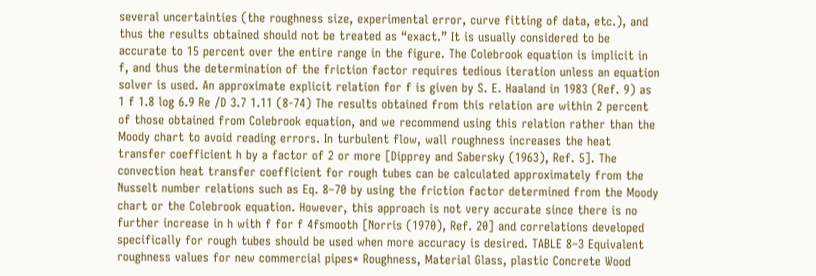several uncertainties (the roughness size, experimental error, curve fitting of data, etc.), and thus the results obtained should not be treated as “exact.” It is usually considered to be accurate to 15 percent over the entire range in the figure. The Colebrook equation is implicit in f, and thus the determination of the friction factor requires tedious iteration unless an equation solver is used. An approximate explicit relation for f is given by S. E. Haaland in 1983 (Ref. 9) as 1 f 1.8 log 6.9 Re /D 3.7 1.11 (8-74) The results obtained from this relation are within 2 percent of those obtained from Colebrook equation, and we recommend using this relation rather than the Moody chart to avoid reading errors. In turbulent flow, wall roughness increases the heat transfer coefficient h by a factor of 2 or more [Dipprey and Sabersky (1963), Ref. 5]. The convection heat transfer coefficient for rough tubes can be calculated approximately from the Nusselt number relations such as Eq. 8–70 by using the friction factor determined from the Moody chart or the Colebrook equation. However, this approach is not very accurate since there is no further increase in h with f for f 4fsmooth [Norris (1970), Ref. 20] and correlations developed specifically for rough tubes should be used when more accuracy is desired. TABLE 8–3 Equivalent roughness values for new commercial pipes* Roughness, Material Glass, plastic Concrete Wood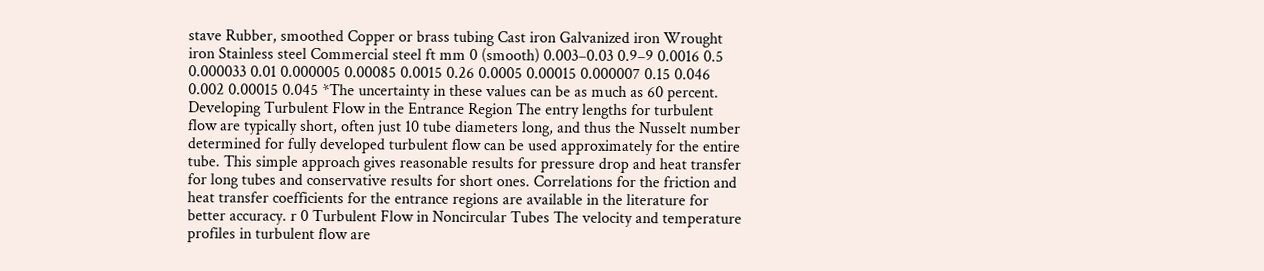stave Rubber, smoothed Copper or brass tubing Cast iron Galvanized iron Wrought iron Stainless steel Commercial steel ft mm 0 (smooth) 0.003–0.03 0.9–9 0.0016 0.5 0.000033 0.01 0.000005 0.00085 0.0015 0.26 0.0005 0.00015 0.000007 0.15 0.046 0.002 0.00015 0.045 *The uncertainty in these values can be as much as 60 percent. Developing Turbulent Flow in the Entrance Region The entry lengths for turbulent flow are typically short, often just 10 tube diameters long, and thus the Nusselt number determined for fully developed turbulent flow can be used approximately for the entire tube. This simple approach gives reasonable results for pressure drop and heat transfer for long tubes and conservative results for short ones. Correlations for the friction and heat transfer coefficients for the entrance regions are available in the literature for better accuracy. r 0 Turbulent Flow in Noncircular Tubes The velocity and temperature profiles in turbulent flow are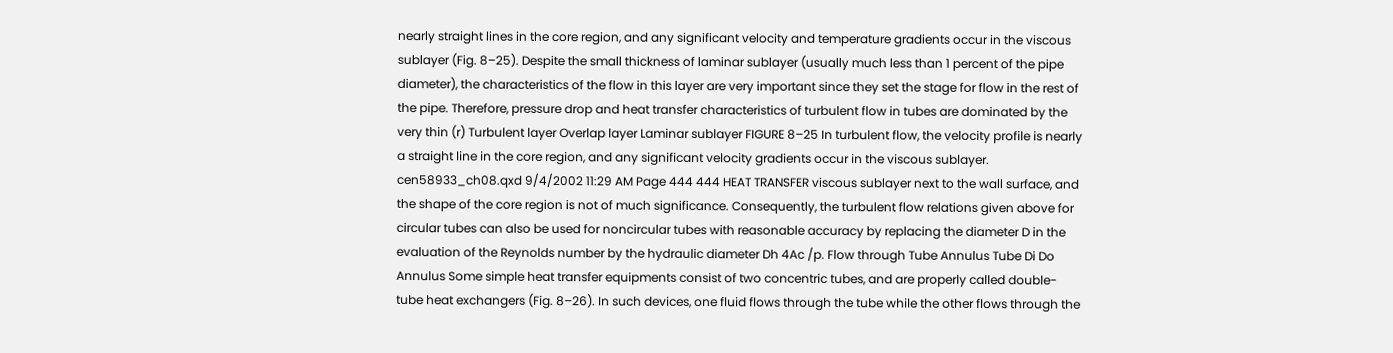nearly straight lines in the core region, and any significant velocity and temperature gradients occur in the viscous sublayer (Fig. 8–25). Despite the small thickness of laminar sublayer (usually much less than 1 percent of the pipe diameter), the characteristics of the flow in this layer are very important since they set the stage for flow in the rest of the pipe. Therefore, pressure drop and heat transfer characteristics of turbulent flow in tubes are dominated by the very thin (r) Turbulent layer Overlap layer Laminar sublayer FIGURE 8–25 In turbulent flow, the velocity profile is nearly a straight line in the core region, and any significant velocity gradients occur in the viscous sublayer. cen58933_ch08.qxd 9/4/2002 11:29 AM Page 444 444 HEAT TRANSFER viscous sublayer next to the wall surface, and the shape of the core region is not of much significance. Consequently, the turbulent flow relations given above for circular tubes can also be used for noncircular tubes with reasonable accuracy by replacing the diameter D in the evaluation of the Reynolds number by the hydraulic diameter Dh 4Ac /p. Flow through Tube Annulus Tube Di Do Annulus Some simple heat transfer equipments consist of two concentric tubes, and are properly called double-tube heat exchangers (Fig. 8–26). In such devices, one fluid flows through the tube while the other flows through the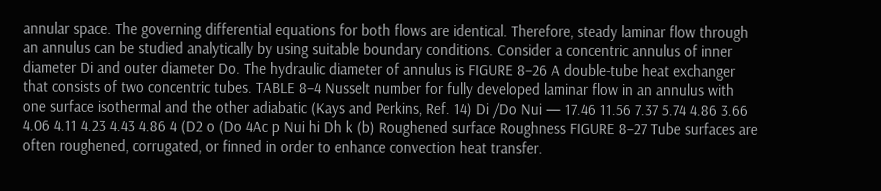annular space. The governing differential equations for both flows are identical. Therefore, steady laminar flow through an annulus can be studied analytically by using suitable boundary conditions. Consider a concentric annulus of inner diameter Di and outer diameter Do. The hydraulic diameter of annulus is FIGURE 8–26 A double-tube heat exchanger that consists of two concentric tubes. TABLE 8–4 Nusselt number for fully developed laminar flow in an annulus with one surface isothermal and the other adiabatic (Kays and Perkins, Ref. 14) Di /Do Nui — 17.46 11.56 7.37 5.74 4.86 3.66 4.06 4.11 4.23 4.43 4.86 4 (D2 o (Do 4Ac p Nui hi Dh k (b) Roughened surface Roughness FIGURE 8–27 Tube surfaces are often roughened, corrugated, or finned in order to enhance convection heat transfer.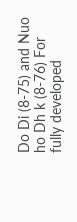Do Di (8-75) and Nuo ho Dh k (8-76) For fully developed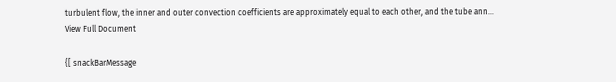turbulent flow, the inner and outer convection coefficients are approximately equal to each other, and the tube ann...
View Full Document

{[ snackBarMessage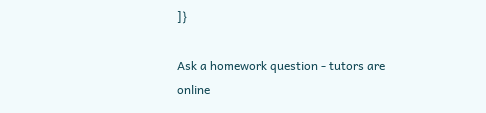]}

Ask a homework question - tutors are online